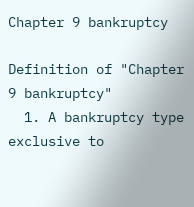Chapter 9 bankruptcy

Definition of "Chapter 9 bankruptcy"
  1. A bankruptcy type exclusive to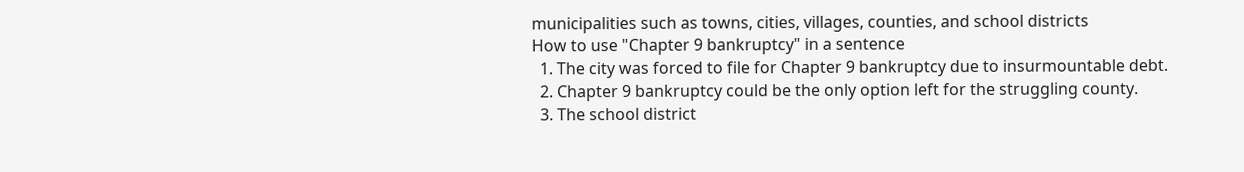municipalities such as towns, cities, villages, counties, and school districts
How to use "Chapter 9 bankruptcy" in a sentence
  1. The city was forced to file for Chapter 9 bankruptcy due to insurmountable debt.
  2. Chapter 9 bankruptcy could be the only option left for the struggling county.
  3. The school district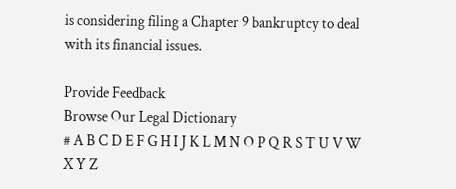is considering filing a Chapter 9 bankruptcy to deal with its financial issues.

Provide Feedback
Browse Our Legal Dictionary
# A B C D E F G H I J K L M N O P Q R S T U V W X Y Z